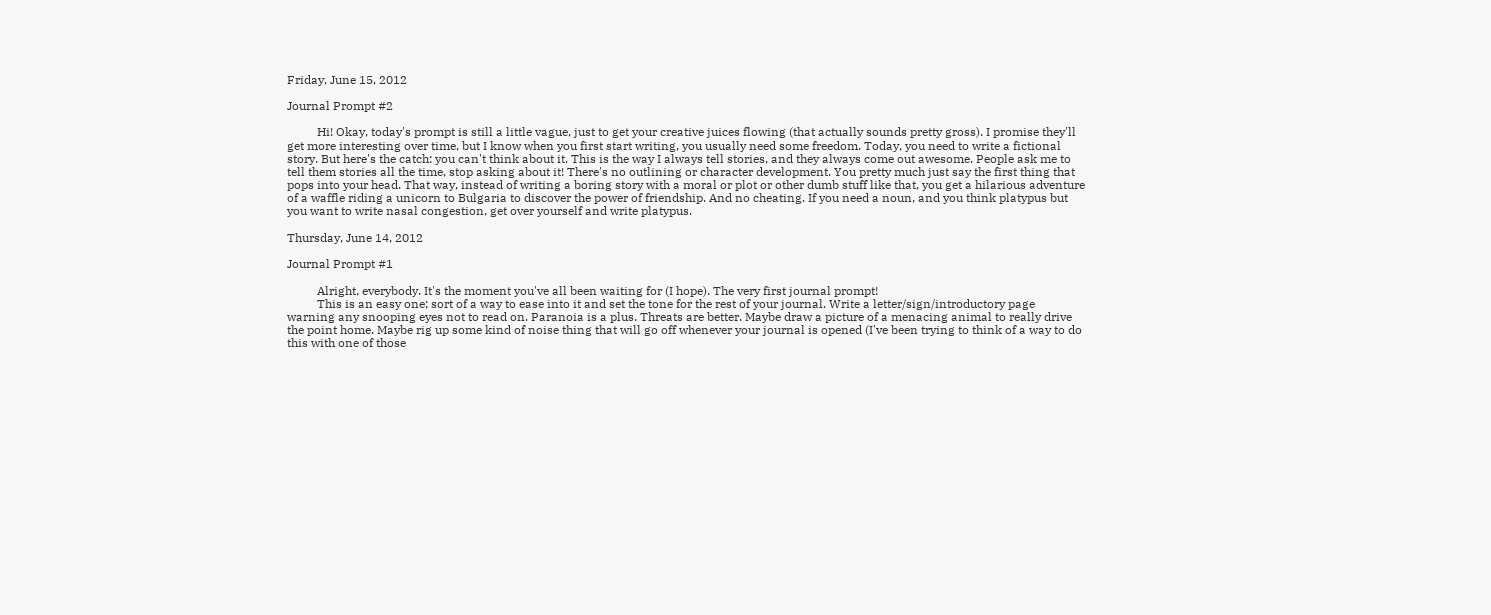Friday, June 15, 2012

Journal Prompt #2

          Hi! Okay, today's prompt is still a little vague, just to get your creative juices flowing (that actually sounds pretty gross). I promise they'll get more interesting over time, but I know when you first start writing, you usually need some freedom. Today, you need to write a fictional story. But here's the catch: you can't think about it. This is the way I always tell stories, and they always come out awesome. People ask me to tell them stories all the time, stop asking about it! There's no outlining or character development. You pretty much just say the first thing that pops into your head. That way, instead of writing a boring story with a moral or plot or other dumb stuff like that, you get a hilarious adventure of a waffle riding a unicorn to Bulgaria to discover the power of friendship. And no cheating. If you need a noun, and you think platypus but you want to write nasal congestion, get over yourself and write platypus.

Thursday, June 14, 2012

Journal Prompt #1

          Alright, everybody. It's the moment you've all been waiting for (I hope). The very first journal prompt!
          This is an easy one; sort of a way to ease into it and set the tone for the rest of your journal. Write a letter/sign/introductory page warning any snooping eyes not to read on. Paranoia is a plus. Threats are better. Maybe draw a picture of a menacing animal to really drive the point home. Maybe rig up some kind of noise thing that will go off whenever your journal is opened (I've been trying to think of a way to do this with one of those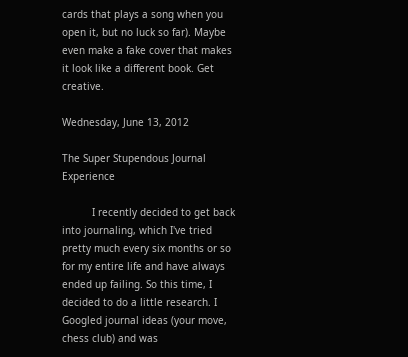cards that plays a song when you open it, but no luck so far). Maybe even make a fake cover that makes it look like a different book. Get creative.

Wednesday, June 13, 2012

The Super Stupendous Journal Experience

          I recently decided to get back into journaling, which I've tried pretty much every six months or so for my entire life and have always ended up failing. So this time, I decided to do a little research. I Googled journal ideas (your move, chess club) and was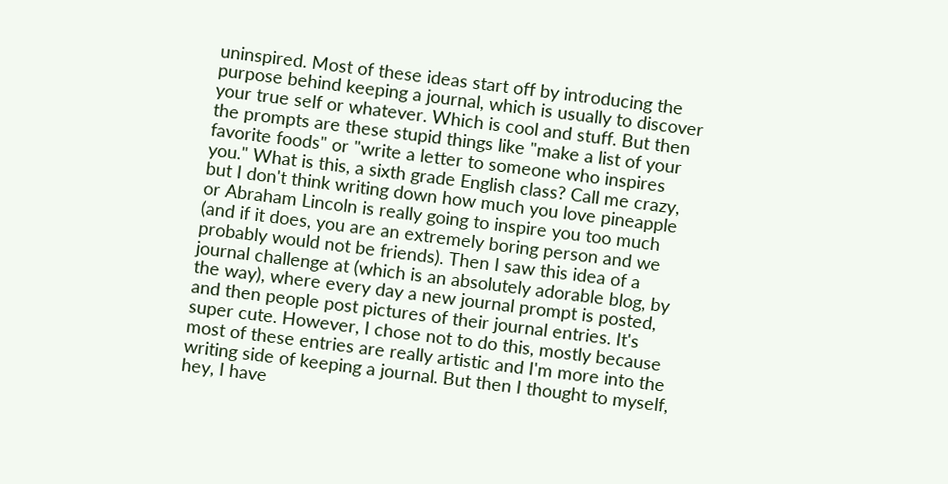uninspired. Most of these ideas start off by introducing the purpose behind keeping a journal, which is usually to discover your true self or whatever. Which is cool and stuff. But then the prompts are these stupid things like "make a list of your favorite foods" or "write a letter to someone who inspires you." What is this, a sixth grade English class? Call me crazy, but I don't think writing down how much you love pineapple or Abraham Lincoln is really going to inspire you too much (and if it does, you are an extremely boring person and we probably would not be friends). Then I saw this idea of a journal challenge at (which is an absolutely adorable blog, by the way), where every day a new journal prompt is posted, and then people post pictures of their journal entries. It's super cute. However, I chose not to do this, mostly because most of these entries are really artistic and I'm more into the writing side of keeping a journal. But then I thought to myself, hey, I have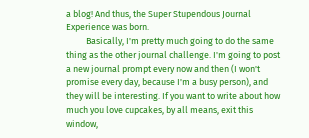a blog! And thus, the Super Stupendous Journal Experience was born.
          Basically, I'm pretty much going to do the same thing as the other journal challenge. I'm going to post a new journal prompt every now and then (I won't promise every day, because I'm a busy person), and they will be interesting. If you want to write about how much you love cupcakes, by all means, exit this window,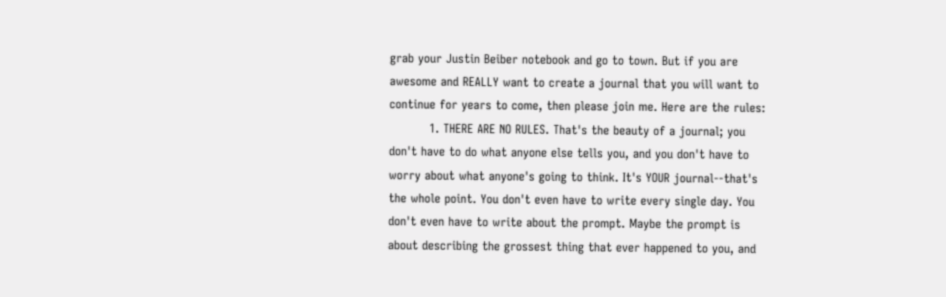grab your Justin Beiber notebook and go to town. But if you are awesome and REALLY want to create a journal that you will want to continue for years to come, then please join me. Here are the rules:
          1. THERE ARE NO RULES. That's the beauty of a journal; you don't have to do what anyone else tells you, and you don't have to worry about what anyone's going to think. It's YOUR journal--that's the whole point. You don't even have to write every single day. You don't even have to write about the prompt. Maybe the prompt is about describing the grossest thing that ever happened to you, and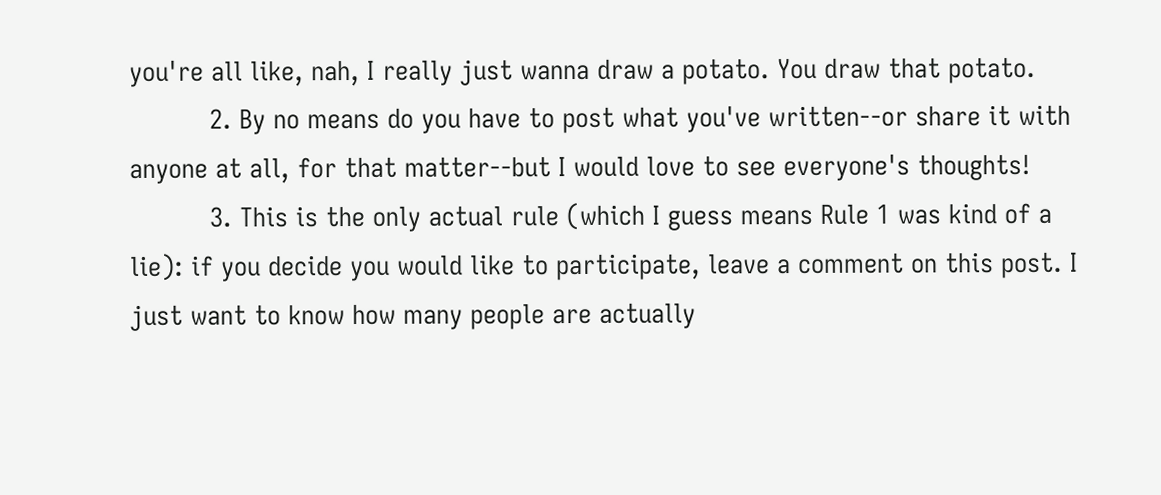you're all like, nah, I really just wanna draw a potato. You draw that potato.
          2. By no means do you have to post what you've written--or share it with anyone at all, for that matter--but I would love to see everyone's thoughts!
          3. This is the only actual rule (which I guess means Rule 1 was kind of a lie): if you decide you would like to participate, leave a comment on this post. I just want to know how many people are actually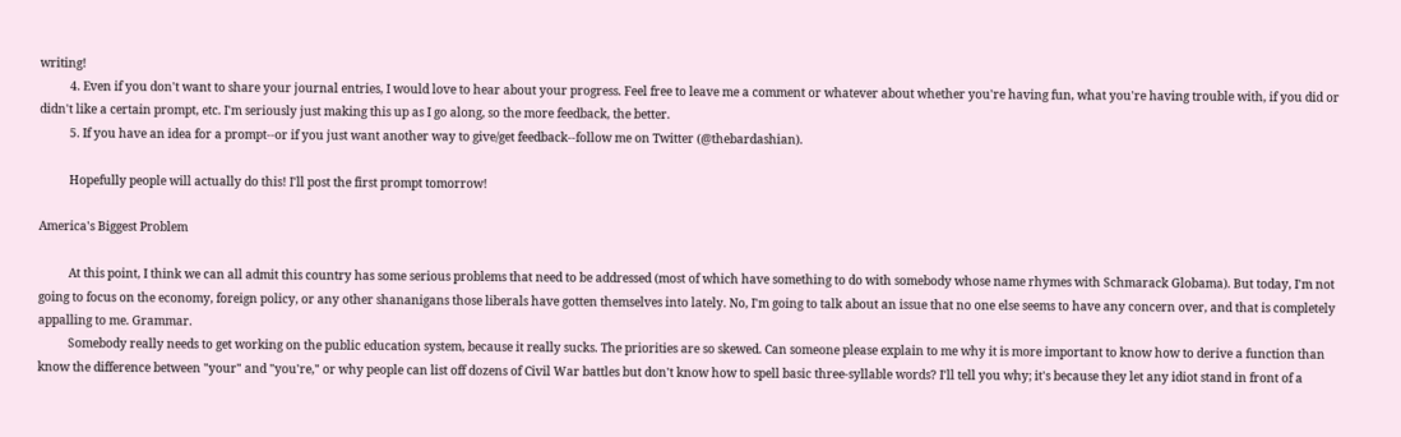writing!
          4. Even if you don't want to share your journal entries, I would love to hear about your progress. Feel free to leave me a comment or whatever about whether you're having fun, what you're having trouble with, if you did or didn't like a certain prompt, etc. I'm seriously just making this up as I go along, so the more feedback, the better.
          5. If you have an idea for a prompt--or if you just want another way to give/get feedback--follow me on Twitter (@thebardashian).

          Hopefully people will actually do this! I'll post the first prompt tomorrow!

America's Biggest Problem

          At this point, I think we can all admit this country has some serious problems that need to be addressed (most of which have something to do with somebody whose name rhymes with Schmarack Globama). But today, I'm not going to focus on the economy, foreign policy, or any other shananigans those liberals have gotten themselves into lately. No, I'm going to talk about an issue that no one else seems to have any concern over, and that is completely appalling to me. Grammar.
          Somebody really needs to get working on the public education system, because it really sucks. The priorities are so skewed. Can someone please explain to me why it is more important to know how to derive a function than know the difference between "your" and "you're," or why people can list off dozens of Civil War battles but don't know how to spell basic three-syllable words? I'll tell you why; it's because they let any idiot stand in front of a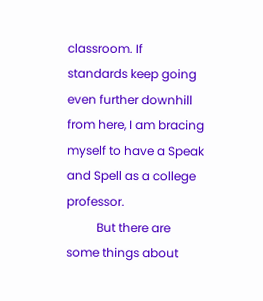classroom. If standards keep going even further downhill from here, I am bracing myself to have a Speak and Spell as a college professor.
          But there are some things about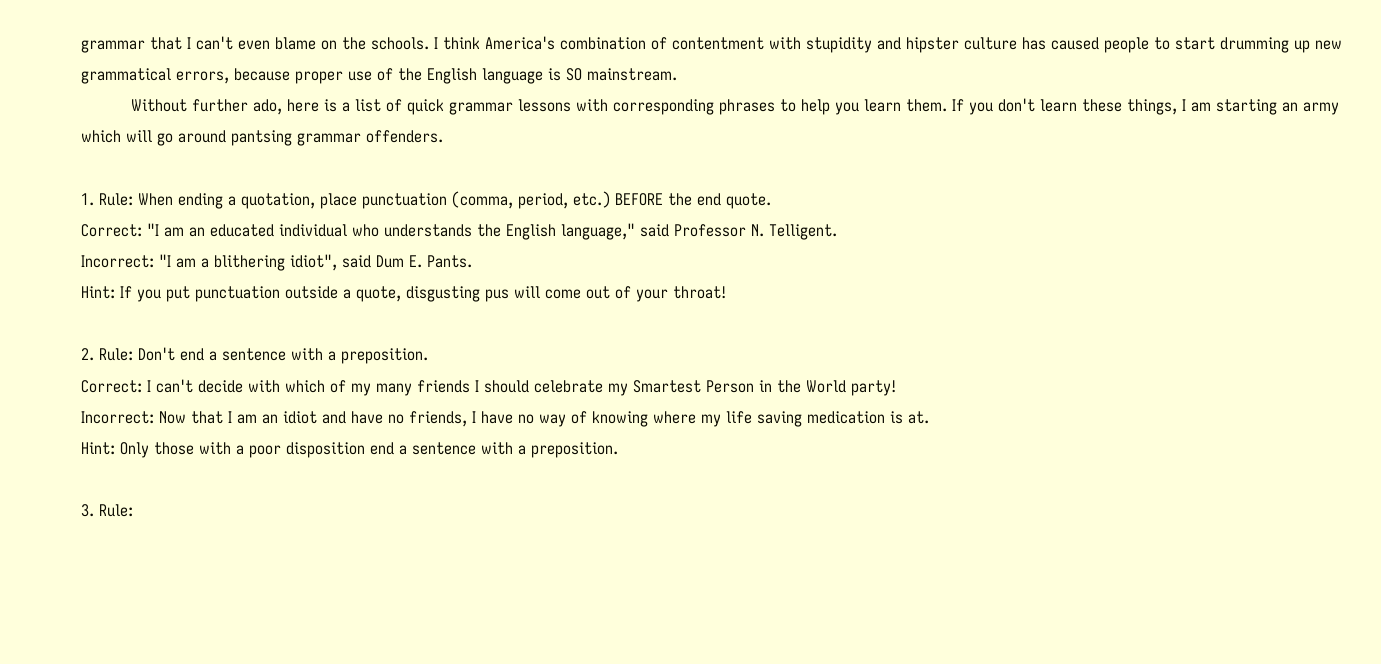grammar that I can't even blame on the schools. I think America's combination of contentment with stupidity and hipster culture has caused people to start drumming up new grammatical errors, because proper use of the English language is SO mainstream.
          Without further ado, here is a list of quick grammar lessons with corresponding phrases to help you learn them. If you don't learn these things, I am starting an army which will go around pantsing grammar offenders.

1. Rule: When ending a quotation, place punctuation (comma, period, etc.) BEFORE the end quote.
Correct: "I am an educated individual who understands the English language," said Professor N. Telligent.
Incorrect: "I am a blithering idiot", said Dum E. Pants.
Hint: If you put punctuation outside a quote, disgusting pus will come out of your throat!

2. Rule: Don't end a sentence with a preposition.
Correct: I can't decide with which of my many friends I should celebrate my Smartest Person in the World party!
Incorrect: Now that I am an idiot and have no friends, I have no way of knowing where my life saving medication is at.
Hint: Only those with a poor disposition end a sentence with a preposition.

3. Rule: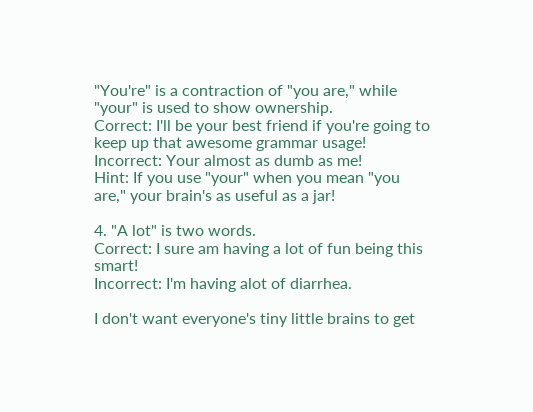"You're" is a contraction of "you are," while "your" is used to show ownership.
Correct: I'll be your best friend if you're going to keep up that awesome grammar usage!
Incorrect: Your almost as dumb as me!
Hint: If you use "your" when you mean "you are," your brain's as useful as a jar!

4. "A lot" is two words.
Correct: I sure am having a lot of fun being this smart!
Incorrect: I'm having alot of diarrhea.

I don't want everyone's tiny little brains to get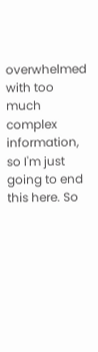overwhelmed with too much complex information, so I'm just going to end this here. So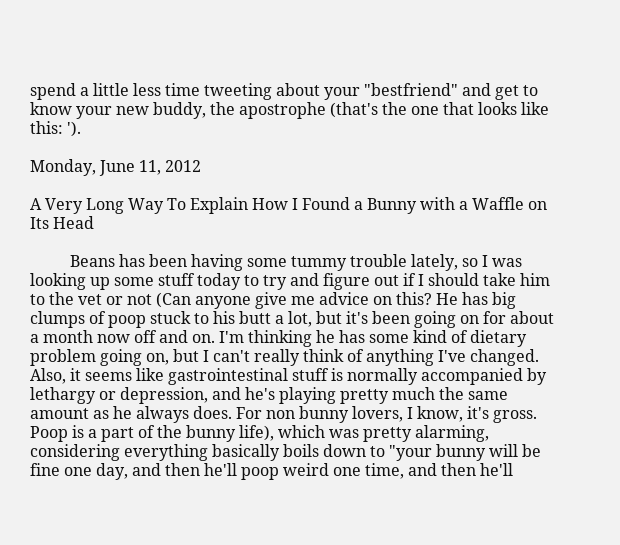spend a little less time tweeting about your "bestfriend" and get to know your new buddy, the apostrophe (that's the one that looks like this: ').

Monday, June 11, 2012

A Very Long Way To Explain How I Found a Bunny with a Waffle on Its Head

          Beans has been having some tummy trouble lately, so I was looking up some stuff today to try and figure out if I should take him to the vet or not (Can anyone give me advice on this? He has big clumps of poop stuck to his butt a lot, but it's been going on for about a month now off and on. I'm thinking he has some kind of dietary problem going on, but I can't really think of anything I've changed. Also, it seems like gastrointestinal stuff is normally accompanied by lethargy or depression, and he's playing pretty much the same amount as he always does. For non bunny lovers, I know, it's gross. Poop is a part of the bunny life), which was pretty alarming, considering everything basically boils down to "your bunny will be fine one day, and then he'll poop weird one time, and then he'll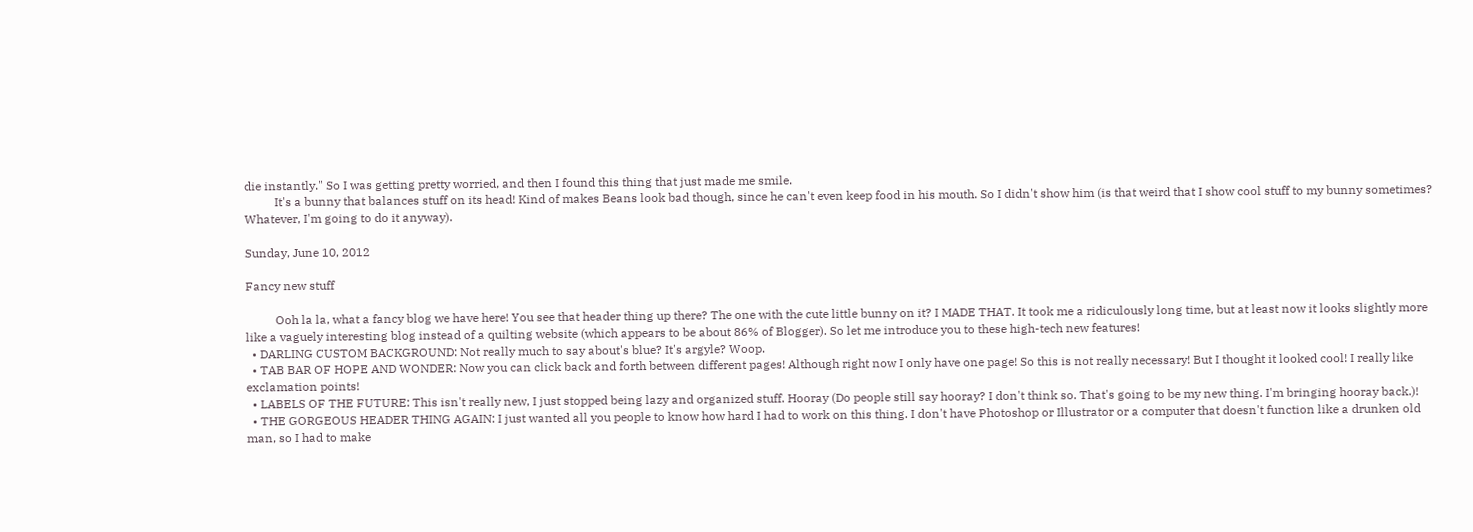die instantly." So I was getting pretty worried, and then I found this thing that just made me smile.
          It's a bunny that balances stuff on its head! Kind of makes Beans look bad though, since he can't even keep food in his mouth. So I didn't show him (is that weird that I show cool stuff to my bunny sometimes? Whatever, I'm going to do it anyway).

Sunday, June 10, 2012

Fancy new stuff

          Ooh la la, what a fancy blog we have here! You see that header thing up there? The one with the cute little bunny on it? I MADE THAT. It took me a ridiculously long time, but at least now it looks slightly more like a vaguely interesting blog instead of a quilting website (which appears to be about 86% of Blogger). So let me introduce you to these high-tech new features!
  • DARLING CUSTOM BACKGROUND: Not really much to say about's blue? It's argyle? Woop.
  • TAB BAR OF HOPE AND WONDER: Now you can click back and forth between different pages! Although right now I only have one page! So this is not really necessary! But I thought it looked cool! I really like exclamation points!
  • LABELS OF THE FUTURE: This isn't really new, I just stopped being lazy and organized stuff. Hooray (Do people still say hooray? I don't think so. That's going to be my new thing. I'm bringing hooray back.)!
  • THE GORGEOUS HEADER THING AGAIN: I just wanted all you people to know how hard I had to work on this thing. I don't have Photoshop or Illustrator or a computer that doesn't function like a drunken old man, so I had to make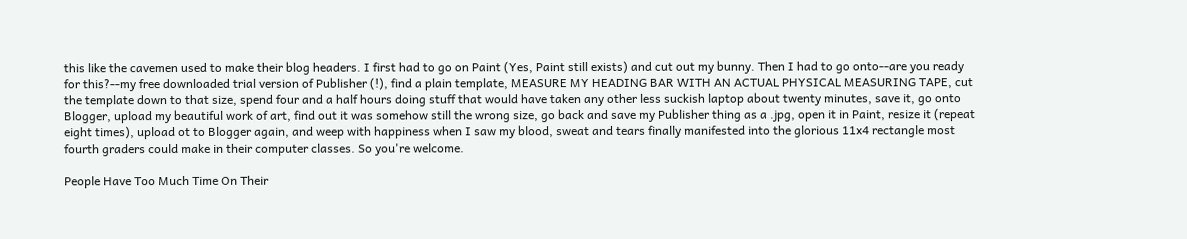this like the cavemen used to make their blog headers. I first had to go on Paint (Yes, Paint still exists) and cut out my bunny. Then I had to go onto--are you ready for this?--my free downloaded trial version of Publisher (!), find a plain template, MEASURE MY HEADING BAR WITH AN ACTUAL PHYSICAL MEASURING TAPE, cut the template down to that size, spend four and a half hours doing stuff that would have taken any other less suckish laptop about twenty minutes, save it, go onto Blogger, upload my beautiful work of art, find out it was somehow still the wrong size, go back and save my Publisher thing as a .jpg, open it in Paint, resize it (repeat eight times), upload ot to Blogger again, and weep with happiness when I saw my blood, sweat and tears finally manifested into the glorious 11x4 rectangle most fourth graders could make in their computer classes. So you're welcome.

People Have Too Much Time On Their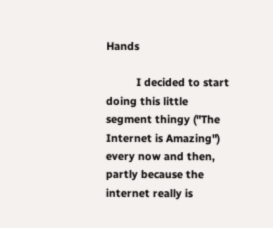Hands

          I decided to start doing this little segment thingy ("The Internet is Amazing") every now and then, partly because the internet really is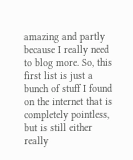amazing and partly because I really need to blog more. So, this first list is just a bunch of stuff I found on the internet that is completely pointless, but is still either really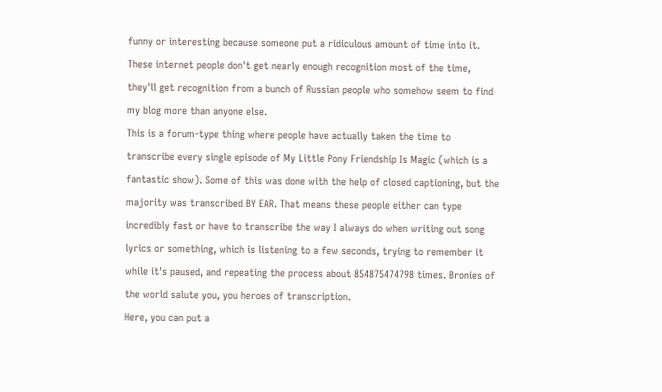funny or interesting because someone put a ridiculous amount of time into it. These internet people don't get nearly enough recognition most of the time, they'll get recognition from a bunch of Russian people who somehow seem to find my blog more than anyone else.
This is a forum-type thing where people have actually taken the time to transcribe every single episode of My Little Pony Friendship Is Magic (which is a fantastic show). Some of this was done with the help of closed captioning, but the majority was transcribed BY EAR. That means these people either can type incredibly fast or have to transcribe the way I always do when writing out song lyrics or something, which is listening to a few seconds, trying to remember it while it's paused, and repeating the process about 854875474798 times. Bronies of the world salute you, you heroes of transcription.
Here, you can put a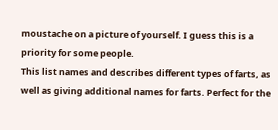moustache on a picture of yourself. I guess this is a priority for some people.
This list names and describes different types of farts, as well as giving additional names for farts. Perfect for the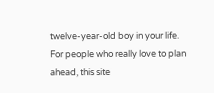twelve-year-old boy in your life.
For people who really love to plan ahead, this site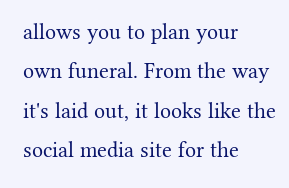allows you to plan your own funeral. From the way it's laid out, it looks like the social media site for the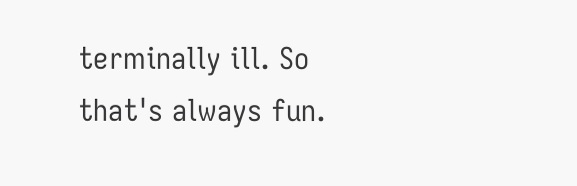terminally ill. So that's always fun.